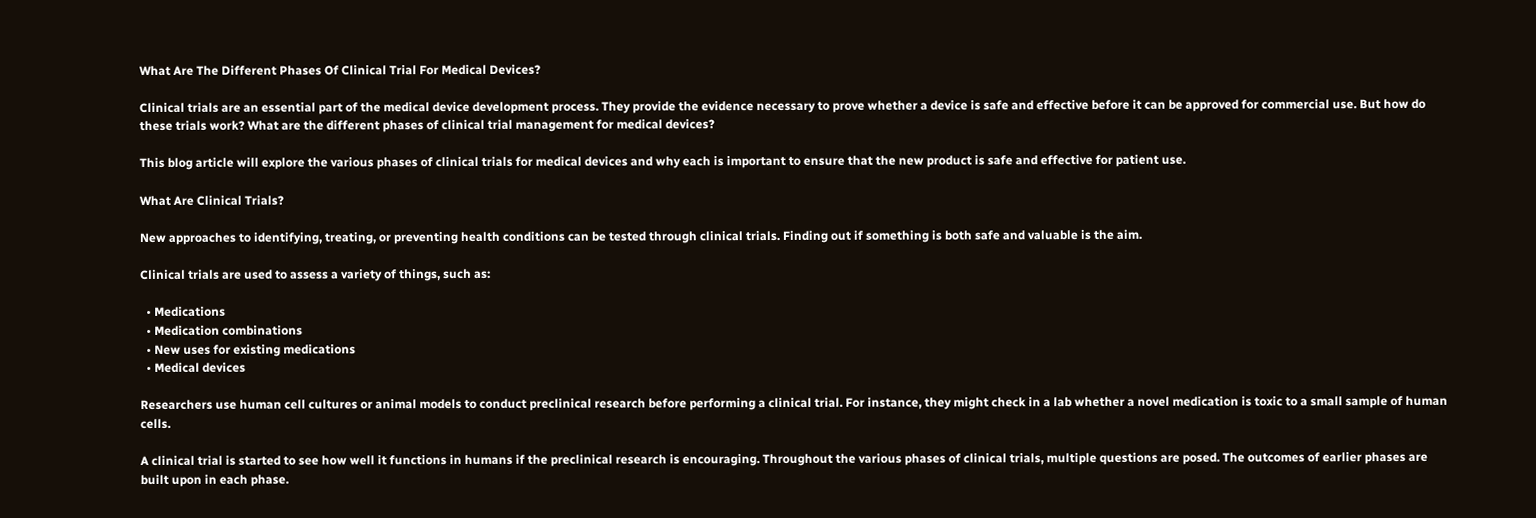What Are The Different Phases Of Clinical Trial For Medical Devices?

Clinical trials are an essential part of the medical device development process. They provide the evidence necessary to prove whether a device is safe and effective before it can be approved for commercial use. But how do these trials work? What are the different phases of clinical trial management for medical devices?

This blog article will explore the various phases of clinical trials for medical devices and why each is important to ensure that the new product is safe and effective for patient use.

What Are Clinical Trials?

New approaches to identifying, treating, or preventing health conditions can be tested through clinical trials. Finding out if something is both safe and valuable is the aim.

Clinical trials are used to assess a variety of things, such as:

  • Medications
  • Medication combinations
  • New uses for existing medications
  • Medical devices

Researchers use human cell cultures or animal models to conduct preclinical research before performing a clinical trial. For instance, they might check in a lab whether a novel medication is toxic to a small sample of human cells.

A clinical trial is started to see how well it functions in humans if the preclinical research is encouraging. Throughout the various phases of clinical trials, multiple questions are posed. The outcomes of earlier phases are built upon in each phase.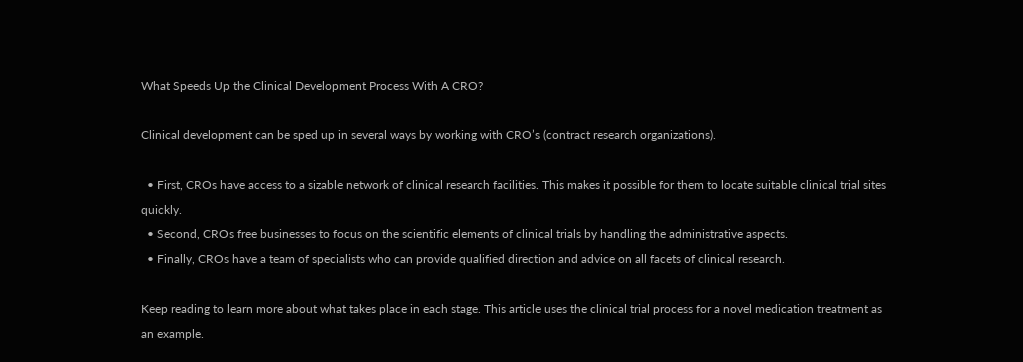What Speeds Up the Clinical Development Process With A CRO?

Clinical development can be sped up in several ways by working with CRO’s (contract research organizations).

  • First, CROs have access to a sizable network of clinical research facilities. This makes it possible for them to locate suitable clinical trial sites quickly.
  • Second, CROs free businesses to focus on the scientific elements of clinical trials by handling the administrative aspects.
  • Finally, CROs have a team of specialists who can provide qualified direction and advice on all facets of clinical research.

Keep reading to learn more about what takes place in each stage. This article uses the clinical trial process for a novel medication treatment as an example.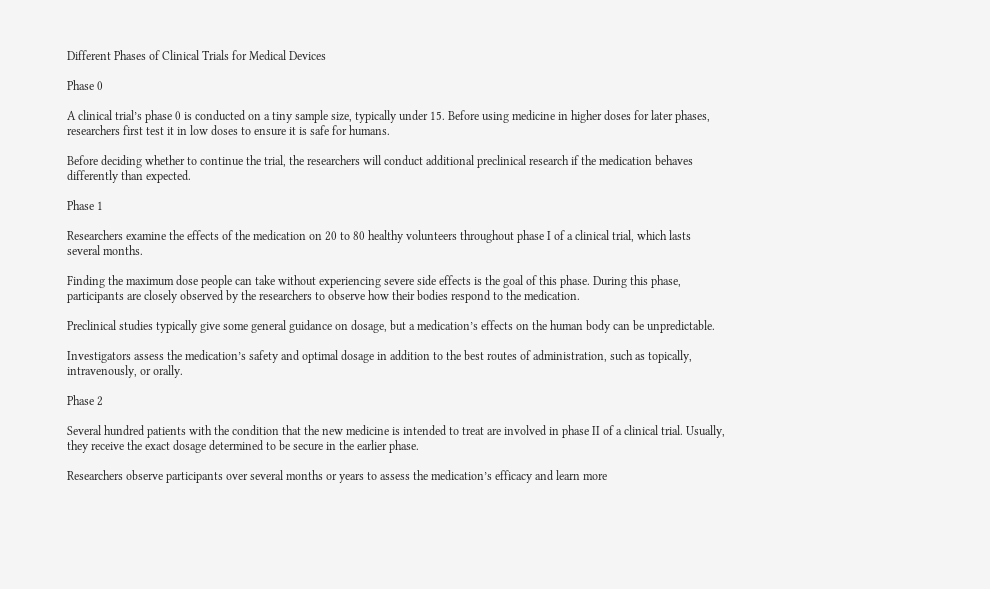Different Phases of Clinical Trials for Medical Devices

Phase 0

A clinical trial’s phase 0 is conducted on a tiny sample size, typically under 15. Before using medicine in higher doses for later phases, researchers first test it in low doses to ensure it is safe for humans.

Before deciding whether to continue the trial, the researchers will conduct additional preclinical research if the medication behaves differently than expected.

Phase 1

Researchers examine the effects of the medication on 20 to 80 healthy volunteers throughout phase I of a clinical trial, which lasts several months.

Finding the maximum dose people can take without experiencing severe side effects is the goal of this phase. During this phase, participants are closely observed by the researchers to observe how their bodies respond to the medication.

Preclinical studies typically give some general guidance on dosage, but a medication’s effects on the human body can be unpredictable.

Investigators assess the medication’s safety and optimal dosage in addition to the best routes of administration, such as topically, intravenously, or orally.

Phase 2

Several hundred patients with the condition that the new medicine is intended to treat are involved in phase II of a clinical trial. Usually, they receive the exact dosage determined to be secure in the earlier phase.

Researchers observe participants over several months or years to assess the medication’s efficacy and learn more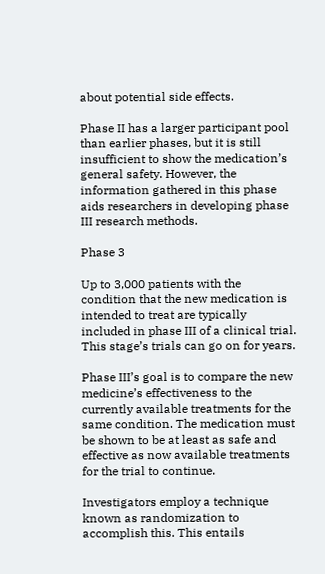about potential side effects.

Phase II has a larger participant pool than earlier phases, but it is still insufficient to show the medication’s general safety. However, the information gathered in this phase aids researchers in developing phase III research methods.

Phase 3

Up to 3,000 patients with the condition that the new medication is intended to treat are typically included in phase III of a clinical trial. This stage’s trials can go on for years.

Phase III’s goal is to compare the new medicine’s effectiveness to the currently available treatments for the same condition. The medication must be shown to be at least as safe and effective as now available treatments for the trial to continue.

Investigators employ a technique known as randomization to accomplish this. This entails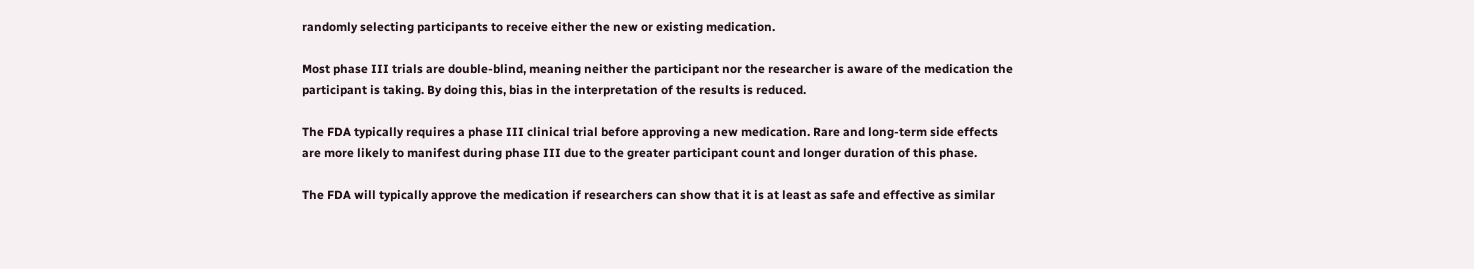randomly selecting participants to receive either the new or existing medication.

Most phase III trials are double-blind, meaning neither the participant nor the researcher is aware of the medication the participant is taking. By doing this, bias in the interpretation of the results is reduced.

The FDA typically requires a phase III clinical trial before approving a new medication. Rare and long-term side effects are more likely to manifest during phase III due to the greater participant count and longer duration of this phase.

The FDA will typically approve the medication if researchers can show that it is at least as safe and effective as similar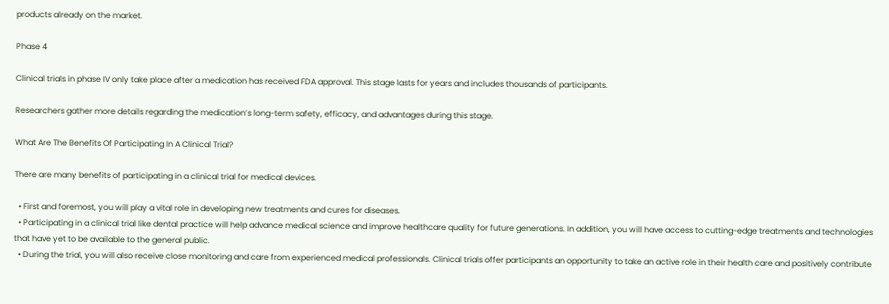products already on the market.

Phase 4

Clinical trials in phase IV only take place after a medication has received FDA approval. This stage lasts for years and includes thousands of participants.

Researchers gather more details regarding the medication’s long-term safety, efficacy, and advantages during this stage.

What Are The Benefits Of Participating In A Clinical Trial?

There are many benefits of participating in a clinical trial for medical devices.

  • First and foremost, you will play a vital role in developing new treatments and cures for diseases.
  • Participating in a clinical trial like dental practice will help advance medical science and improve healthcare quality for future generations. In addition, you will have access to cutting-edge treatments and technologies that have yet to be available to the general public.
  • During the trial, you will also receive close monitoring and care from experienced medical professionals. Clinical trials offer participants an opportunity to take an active role in their health care and positively contribute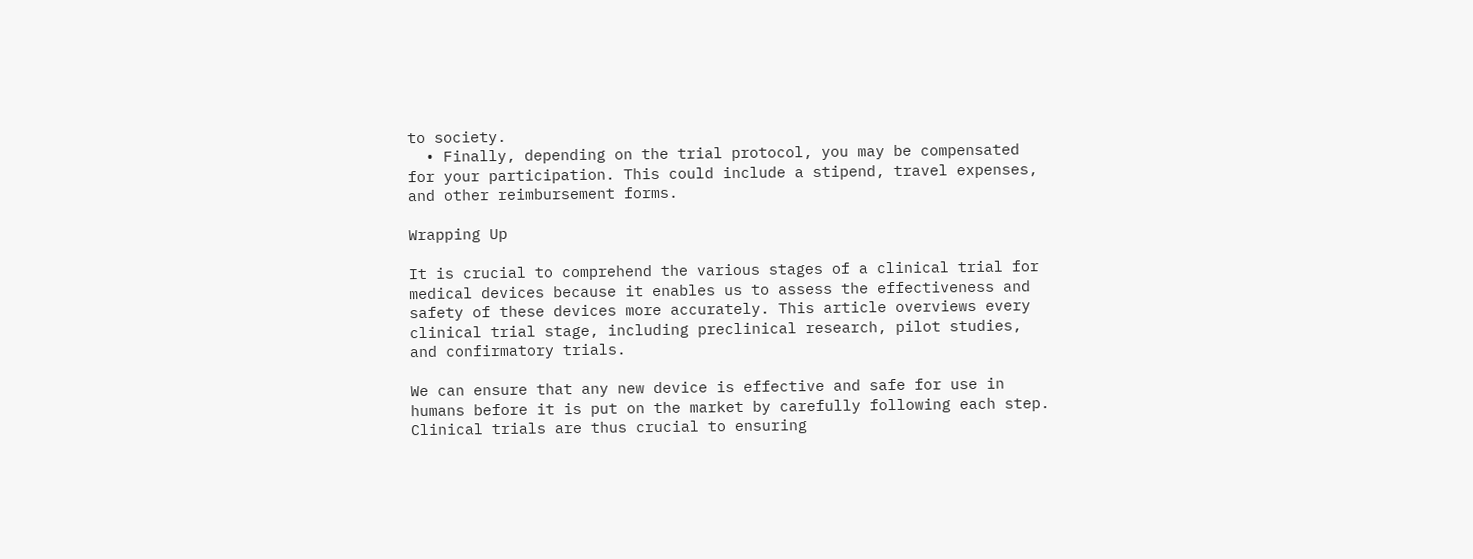to society.
  • Finally, depending on the trial protocol, you may be compensated for your participation. This could include a stipend, travel expenses, and other reimbursement forms.

Wrapping Up

It is crucial to comprehend the various stages of a clinical trial for medical devices because it enables us to assess the effectiveness and safety of these devices more accurately. This article overviews every clinical trial stage, including preclinical research, pilot studies, and confirmatory trials.

We can ensure that any new device is effective and safe for use in humans before it is put on the market by carefully following each step. Clinical trials are thus crucial to ensuring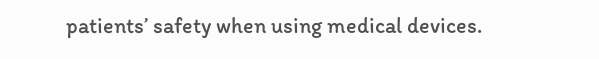patients’ safety when using medical devices.